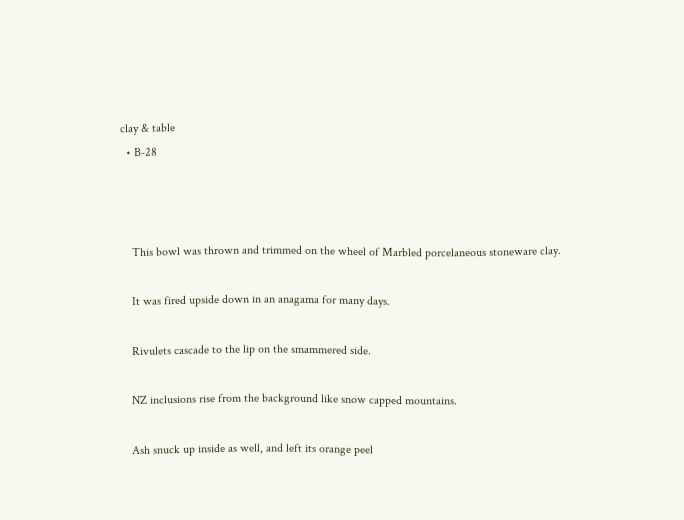clay & table
  • B-28



    This bowl was thrown and trimmed on the wheel of Marbled porcelaneous stoneware clay.

    It was fired upside down in an anagama for many days.

    Rivulets cascade to the lip on the smammered side.

    NZ inclusions rise from the background like snow capped mountains.

    Ash snuck up inside as well, and left its orange peel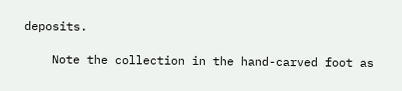deposits.

    Note the collection in the hand-carved foot as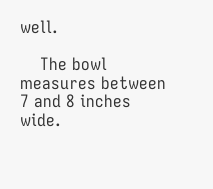well.

    The bowl measures between 7 and 8 inches wide.